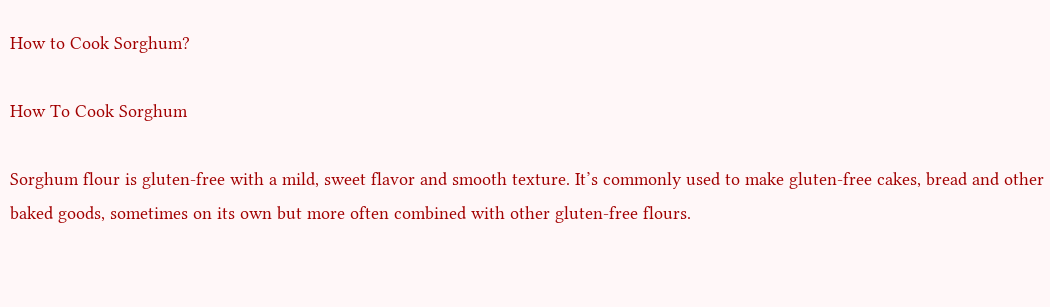How to Cook Sorghum?

How To Cook Sorghum

Sorghum flour is gluten-free with a mild, sweet flavor and smooth texture. It’s commonly used to make gluten-free cakes, bread and other baked goods, sometimes on its own but more often combined with other gluten-free flours.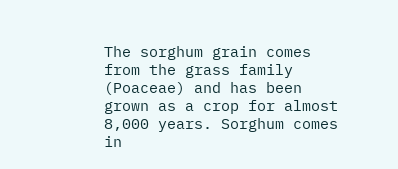The sorghum grain comes from the grass family (Poaceae) and has been grown as a crop for almost 8,000 years. Sorghum comes in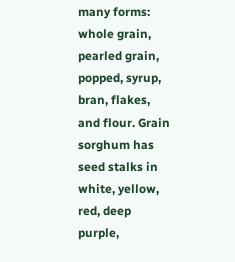many forms: whole grain, pearled grain, popped, syrup, bran, flakes, and flour. Grain sorghum has seed stalks in white, yellow, red, deep purple,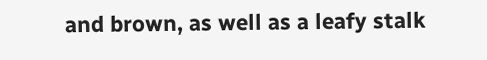and brown, as well as a leafy stalk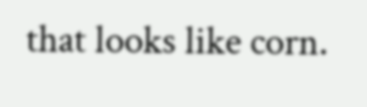that looks like corn.